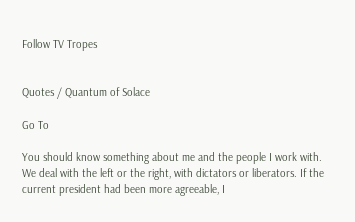Follow TV Tropes


Quotes / Quantum of Solace

Go To

You should know something about me and the people I work with. We deal with the left or the right, with dictators or liberators. If the current president had been more agreeable, I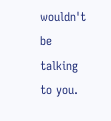wouldn't be talking to you.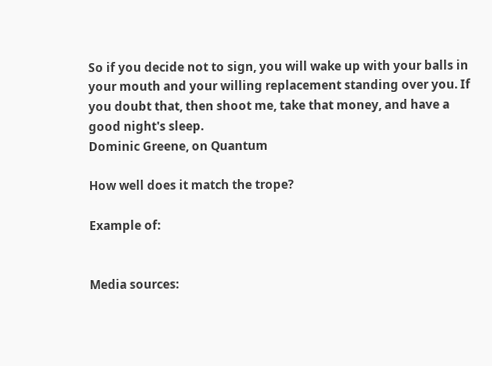So if you decide not to sign, you will wake up with your balls in your mouth and your willing replacement standing over you. If you doubt that, then shoot me, take that money, and have a good night's sleep.
Dominic Greene, on Quantum

How well does it match the trope?

Example of:


Media sources: